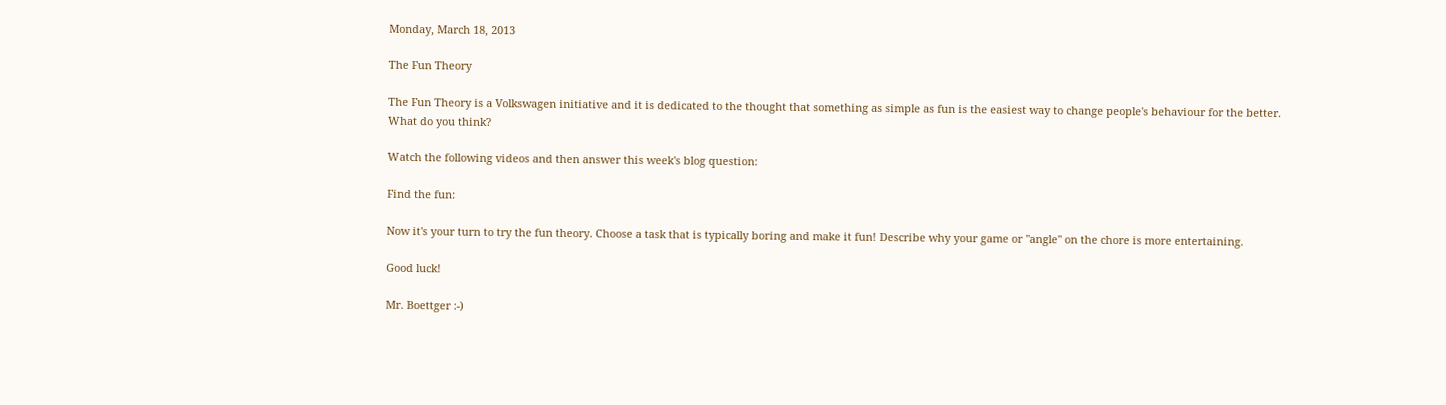Monday, March 18, 2013

The Fun Theory

The Fun Theory is a Volkswagen initiative and it is dedicated to the thought that something as simple as fun is the easiest way to change people's behaviour for the better. What do you think?

Watch the following videos and then answer this week's blog question:

Find the fun:

Now it's your turn to try the fun theory. Choose a task that is typically boring and make it fun! Describe why your game or "angle" on the chore is more entertaining.

Good luck!

Mr. Boettger :-)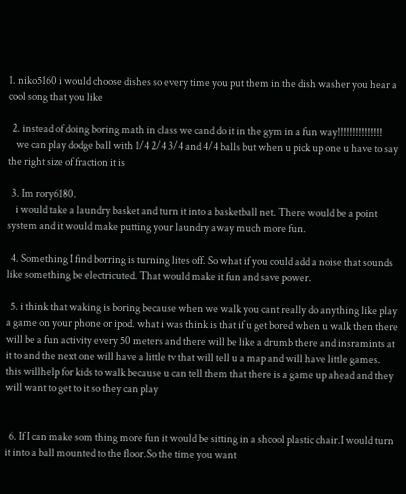1. niko5160 i would choose dishes so every time you put them in the dish washer you hear a cool song that you like

  2. instead of doing boring math in class we cand do it in the gym in a fun way!!!!!!!!!!!!!!!
    we can play dodge ball with 1/4 2/4 3/4 and 4/4 balls but when u pick up one u have to say the right size of fraction it is

  3. Im rory6180.
    i would take a laundry basket and turn it into a basketball net. There would be a point system and it would make putting your laundry away much more fun.

  4. Something I find borring is turning lites off. So what if you could add a noise that sounds like something be electricuted. That would make it fun and save power.

  5. i think that waking is boring because when we walk you cant really do anything like play a game on your phone or ipod. what i was think is that if u get bored when u walk then there will be a fun activity every 50 meters and there will be like a drumb there and insramints at it to and the next one will have a little tv that will tell u a map and will have little games. this willhelp for kids to walk because u can tell them that there is a game up ahead and they will want to get to it so they can play


  6. If I can make som thing more fun it would be sitting in a shcool plastic chair.I would turn it into a ball mounted to the floor.So the time you want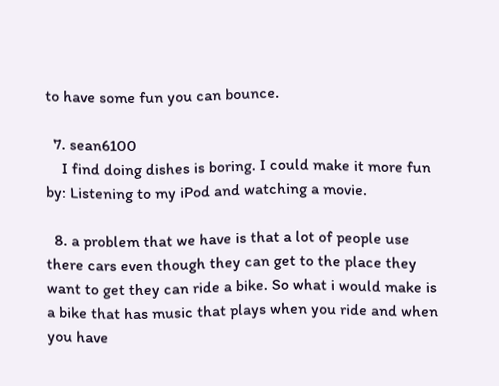to have some fun you can bounce.

  7. sean6100
    I find doing dishes is boring. I could make it more fun by: Listening to my iPod and watching a movie.

  8. a problem that we have is that a lot of people use there cars even though they can get to the place they want to get they can ride a bike. So what i would make is a bike that has music that plays when you ride and when you have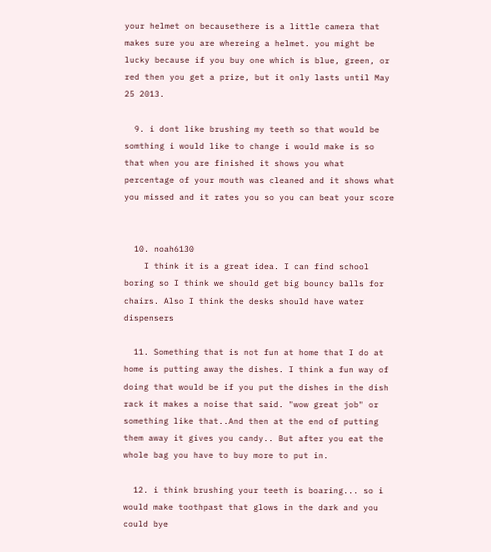your helmet on becausethere is a little camera that makes sure you are whereing a helmet. you might be lucky because if you buy one which is blue, green, or red then you get a prize, but it only lasts until May 25 2013.

  9. i dont like brushing my teeth so that would be somthing i would like to change i would make is so that when you are finished it shows you what percentage of your mouth was cleaned and it shows what you missed and it rates you so you can beat your score


  10. noah6130
    I think it is a great idea. I can find school boring so I think we should get big bouncy balls for chairs. Also I think the desks should have water dispensers

  11. Something that is not fun at home that I do at home is putting away the dishes. I think a fun way of doing that would be if you put the dishes in the dish rack it makes a noise that said. "wow great job" or something like that..And then at the end of putting them away it gives you candy.. But after you eat the whole bag you have to buy more to put in.

  12. i think brushing your teeth is boaring... so i would make toothpast that glows in the dark and you could bye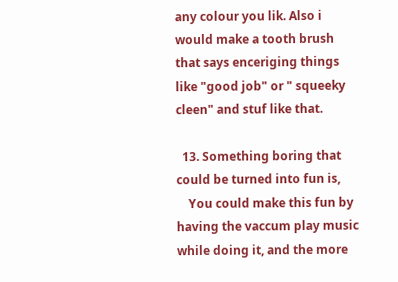any colour you lik. Also i would make a tooth brush that says enceriging things like "good job" or " squeeky cleen" and stuf like that.

  13. Something boring that could be turned into fun is,
    You could make this fun by having the vaccum play music while doing it, and the more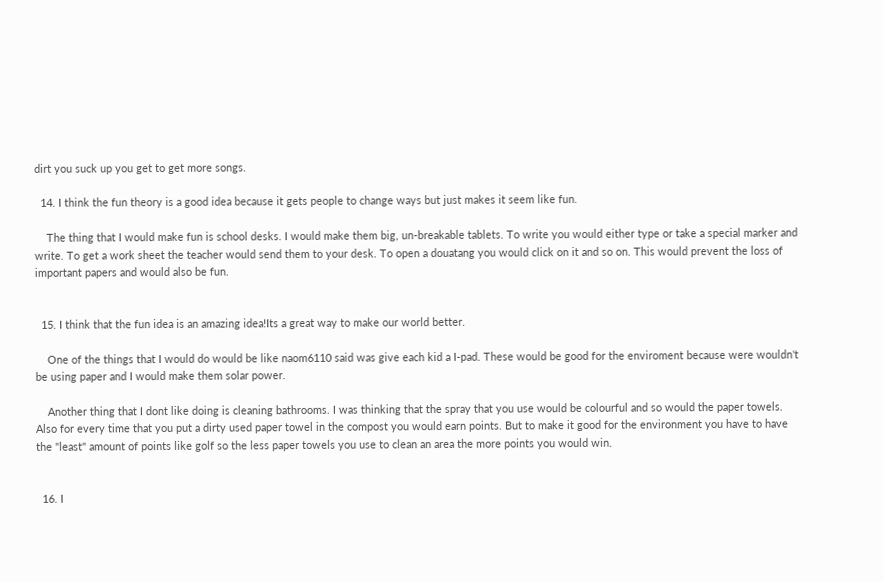dirt you suck up you get to get more songs.

  14. I think the fun theory is a good idea because it gets people to change ways but just makes it seem like fun.

    The thing that I would make fun is school desks. I would make them big, un-breakable tablets. To write you would either type or take a special marker and write. To get a work sheet the teacher would send them to your desk. To open a douatang you would click on it and so on. This would prevent the loss of important papers and would also be fun.


  15. I think that the fun idea is an amazing idea!Its a great way to make our world better.

    One of the things that I would do would be like naom6110 said was give each kid a I-pad. These would be good for the enviroment because were wouldn't be using paper and I would make them solar power.

    Another thing that I dont like doing is cleaning bathrooms. I was thinking that the spray that you use would be colourful and so would the paper towels. Also for every time that you put a dirty used paper towel in the compost you would earn points. But to make it good for the environment you have to have the "least" amount of points like golf so the less paper towels you use to clean an area the more points you would win.


  16. I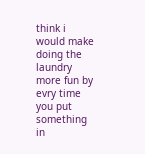think i would make doing the laundry more fun by evry time you put something in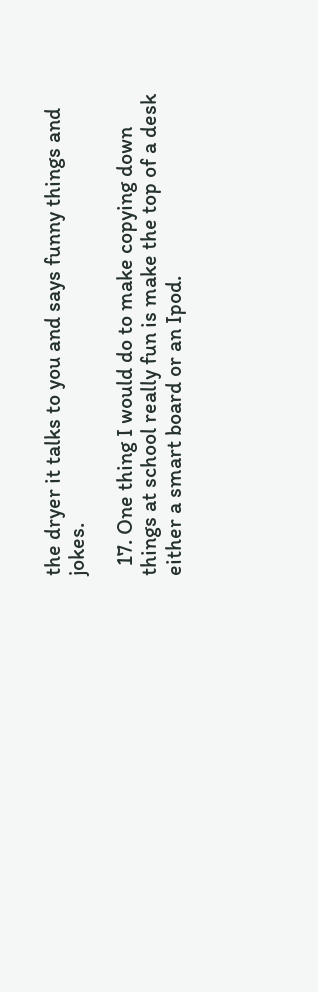the dryer it talks to you and says funny things and jokes.

  17. One thing I would do to make copying down things at school really fun is make the top of a desk either a smart board or an Ipod.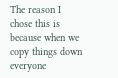The reason I chose this is because when we copy things down everyone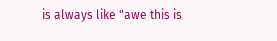is always like "awe this is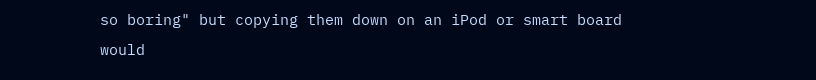so boring" but copying them down on an iPod or smart board would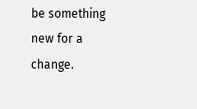be something new for a change.